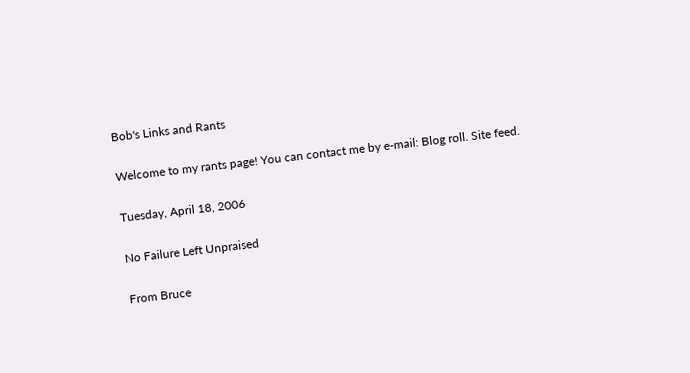Bob's Links and Rants

Welcome to my rants page! You can contact me by e-mail: Blog roll. Site feed.

Tuesday, April 18, 2006

No Failure Left Unpraised

From Bruce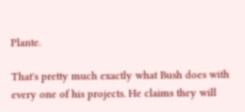Plante.

That's pretty much exactly what Bush does with every one of his projects. He claims they will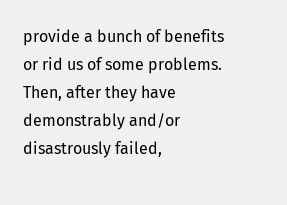provide a bunch of benefits or rid us of some problems. Then, after they have demonstrably and/or disastrously failed,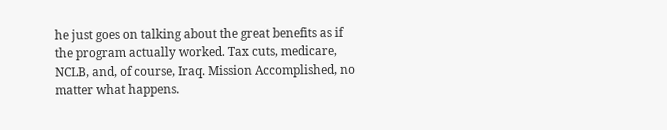he just goes on talking about the great benefits as if the program actually worked. Tax cuts, medicare, NCLB, and, of course, Iraq. Mission Accomplished, no matter what happens.